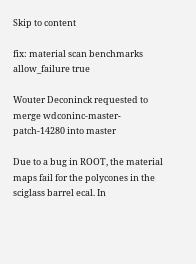Skip to content

fix: material scan benchmarks allow_failure true

Wouter Deconinck requested to merge wdconinc-master-patch-14280 into master

Due to a bug in ROOT, the material maps fail for the polycones in the sciglass barrel ecal. In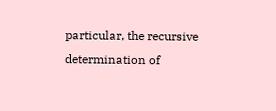particular, the recursive determination of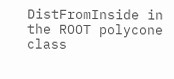DistFromInside in the ROOT polycone class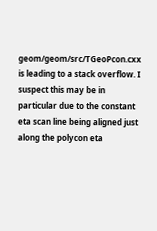geom/geom/src/TGeoPcon.cxx is leading to a stack overflow. I suspect this may be in particular due to the constant eta scan line being aligned just along the polycon eta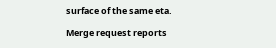surface of the same eta.

Merge request reports